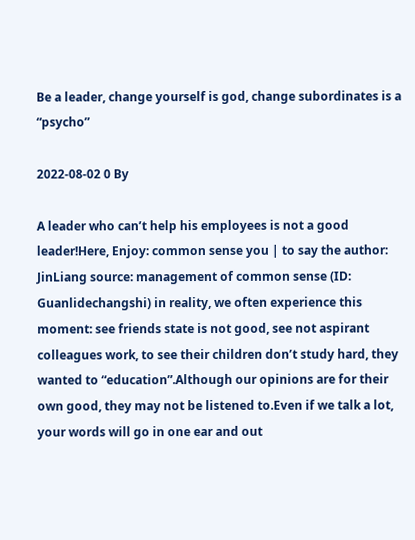Be a leader, change yourself is god, change subordinates is a “psycho”

2022-08-02 0 By

A leader who can’t help his employees is not a good leader!Here, Enjoy: common sense you | to say the author: JinLiang source: management of common sense (ID: Guanlidechangshi) in reality, we often experience this moment: see friends state is not good, see not aspirant colleagues work, to see their children don’t study hard, they wanted to “education”.Although our opinions are for their own good, they may not be listened to.Even if we talk a lot, your words will go in one ear and out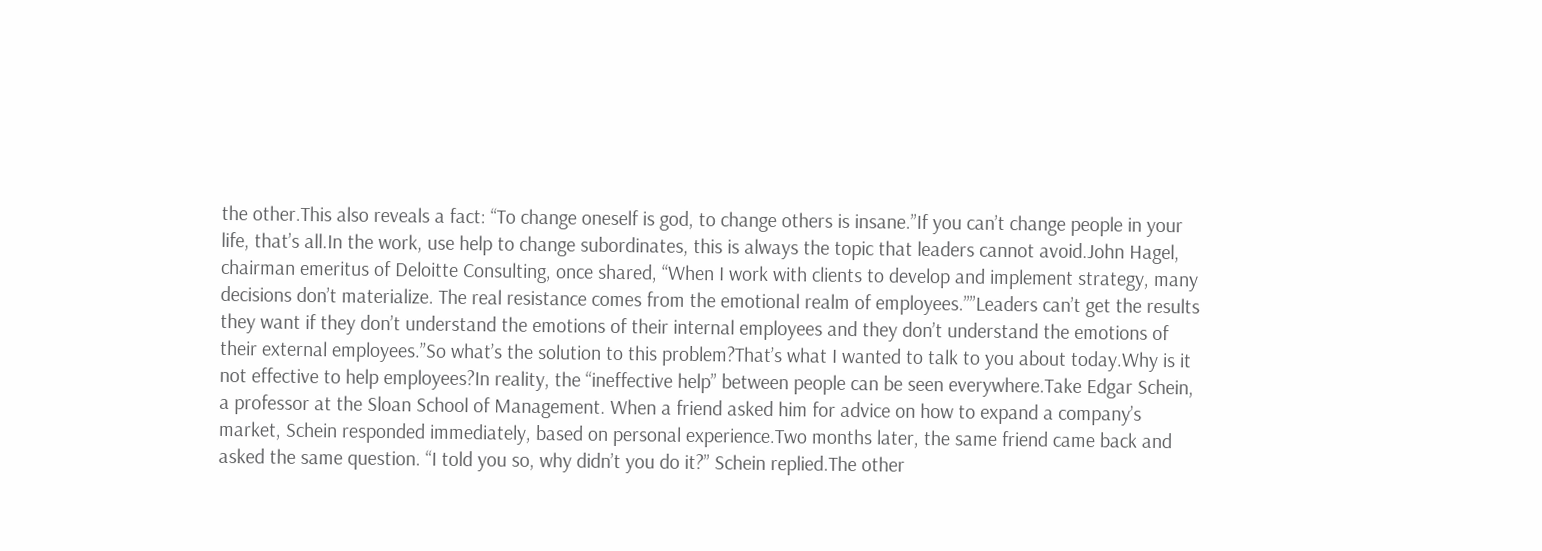the other.This also reveals a fact: “To change oneself is god, to change others is insane.”If you can’t change people in your life, that’s all.In the work, use help to change subordinates, this is always the topic that leaders cannot avoid.John Hagel, chairman emeritus of Deloitte Consulting, once shared, “When I work with clients to develop and implement strategy, many decisions don’t materialize. The real resistance comes from the emotional realm of employees.””Leaders can’t get the results they want if they don’t understand the emotions of their internal employees and they don’t understand the emotions of their external employees.”So what’s the solution to this problem?That’s what I wanted to talk to you about today.Why is it not effective to help employees?In reality, the “ineffective help” between people can be seen everywhere.Take Edgar Schein, a professor at the Sloan School of Management. When a friend asked him for advice on how to expand a company’s market, Schein responded immediately, based on personal experience.Two months later, the same friend came back and asked the same question. “I told you so, why didn’t you do it?” Schein replied.The other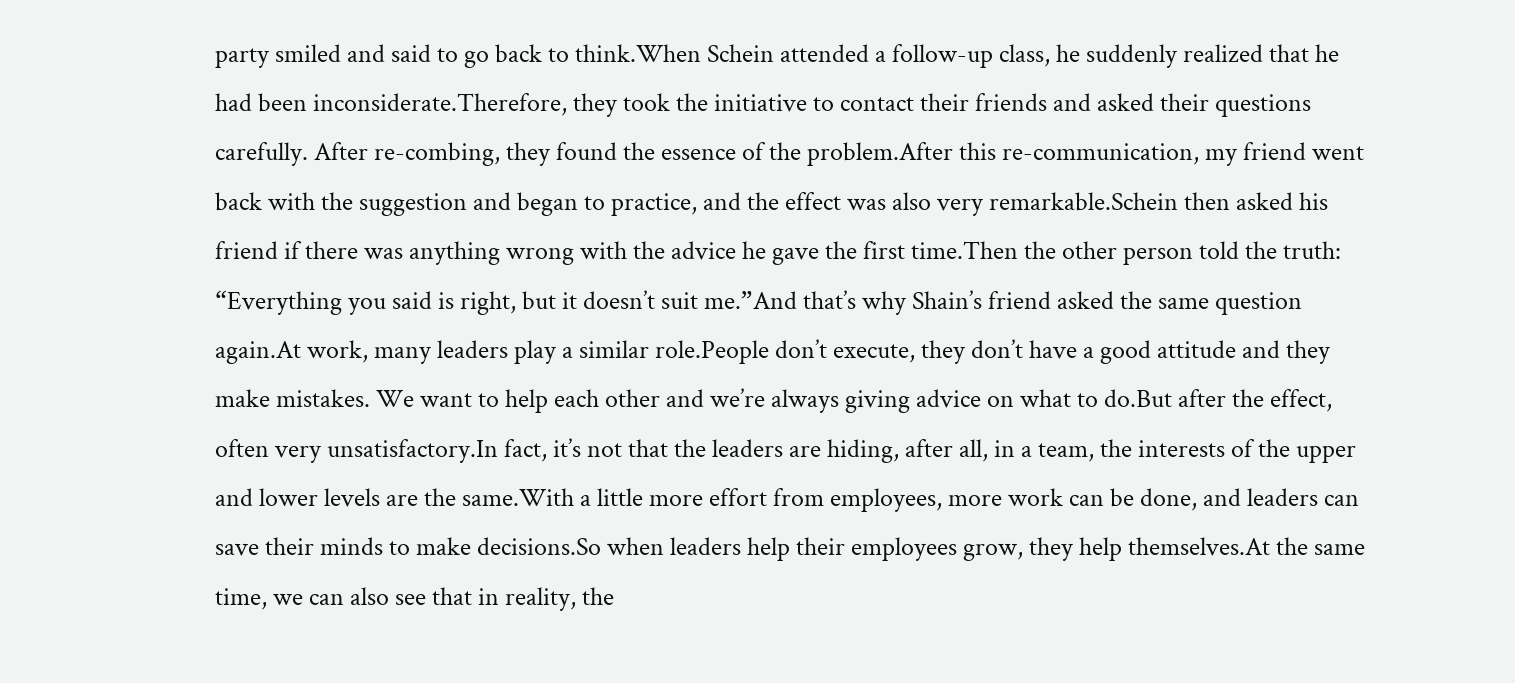party smiled and said to go back to think.When Schein attended a follow-up class, he suddenly realized that he had been inconsiderate.Therefore, they took the initiative to contact their friends and asked their questions carefully. After re-combing, they found the essence of the problem.After this re-communication, my friend went back with the suggestion and began to practice, and the effect was also very remarkable.Schein then asked his friend if there was anything wrong with the advice he gave the first time.Then the other person told the truth: “Everything you said is right, but it doesn’t suit me.”And that’s why Shain’s friend asked the same question again.At work, many leaders play a similar role.People don’t execute, they don’t have a good attitude and they make mistakes. We want to help each other and we’re always giving advice on what to do.But after the effect, often very unsatisfactory.In fact, it’s not that the leaders are hiding, after all, in a team, the interests of the upper and lower levels are the same.With a little more effort from employees, more work can be done, and leaders can save their minds to make decisions.So when leaders help their employees grow, they help themselves.At the same time, we can also see that in reality, the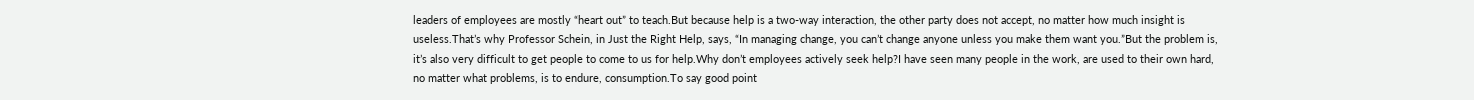leaders of employees are mostly “heart out” to teach.But because help is a two-way interaction, the other party does not accept, no matter how much insight is useless.That’s why Professor Schein, in Just the Right Help, says, “In managing change, you can’t change anyone unless you make them want you.”But the problem is, it’s also very difficult to get people to come to us for help.Why don’t employees actively seek help?I have seen many people in the work, are used to their own hard, no matter what problems, is to endure, consumption.To say good point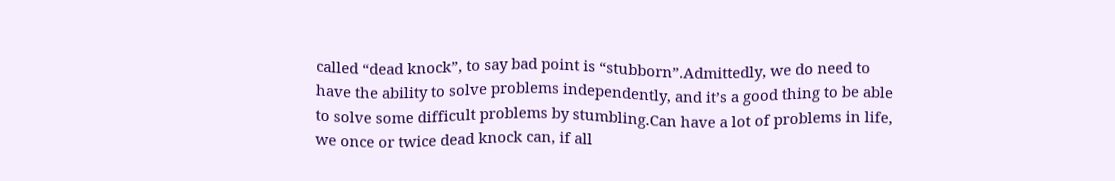called “dead knock”, to say bad point is “stubborn”.Admittedly, we do need to have the ability to solve problems independently, and it’s a good thing to be able to solve some difficult problems by stumbling.Can have a lot of problems in life, we once or twice dead knock can, if all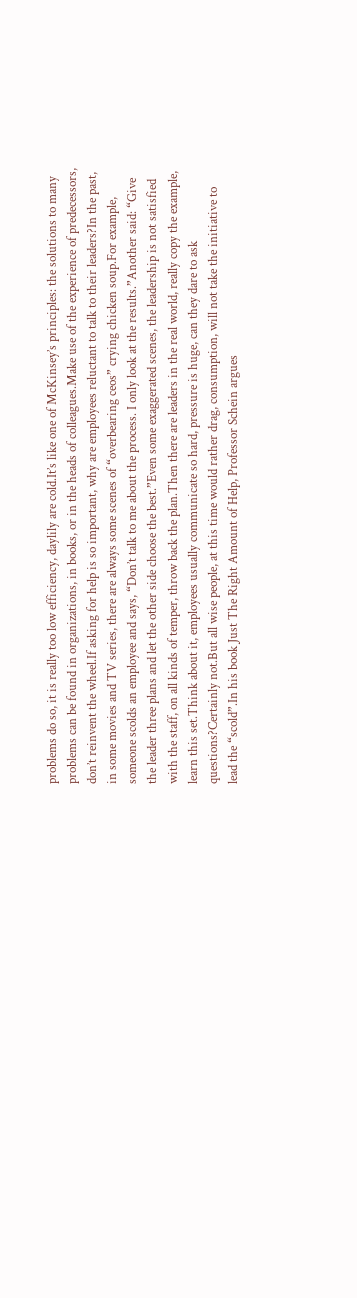problems do so, it is really too low efficiency, daylily are cold.It’s like one of McKinsey’s principles: the solutions to many problems can be found in organizations, in books, or in the heads of colleagues.Make use of the experience of predecessors, don’t reinvent the wheel.If asking for help is so important, why are employees reluctant to talk to their leaders?In the past, in some movies and TV series, there are always some scenes of “overbearing ceos” crying chicken soup.For example, someone scolds an employee and says, “Don’t talk to me about the process. I only look at the results.”Another said: “Give the leader three plans and let the other side choose the best.”Even some exaggerated scenes, the leadership is not satisfied with the staff, on all kinds of temper, throw back the plan.Then there are leaders in the real world, really copy the example, learn this set.Think about it, employees usually communicate so hard, pressure is huge, can they dare to ask questions?Certainly not.But all wise people, at this time would rather drag, consumption, will not take the initiative to lead the “scold”.In his book Just The Right Amount of Help, Professor Schein argues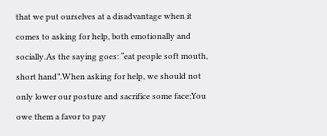that we put ourselves at a disadvantage when it comes to asking for help, both emotionally and socially.As the saying goes: “eat people soft mouth, short hand”.When asking for help, we should not only lower our posture and sacrifice some face;You owe them a favor to pay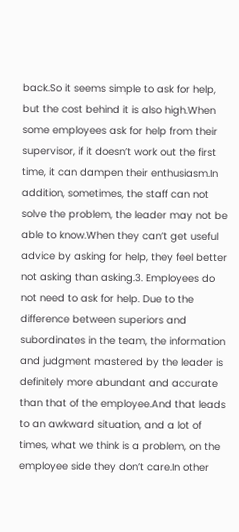back.So it seems simple to ask for help, but the cost behind it is also high.When some employees ask for help from their supervisor, if it doesn’t work out the first time, it can dampen their enthusiasm.In addition, sometimes, the staff can not solve the problem, the leader may not be able to know.When they can’t get useful advice by asking for help, they feel better not asking than asking.3. Employees do not need to ask for help. Due to the difference between superiors and subordinates in the team, the information and judgment mastered by the leader is definitely more abundant and accurate than that of the employee.And that leads to an awkward situation, and a lot of times, what we think is a problem, on the employee side they don’t care.In other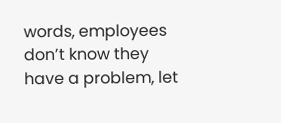words, employees don’t know they have a problem, let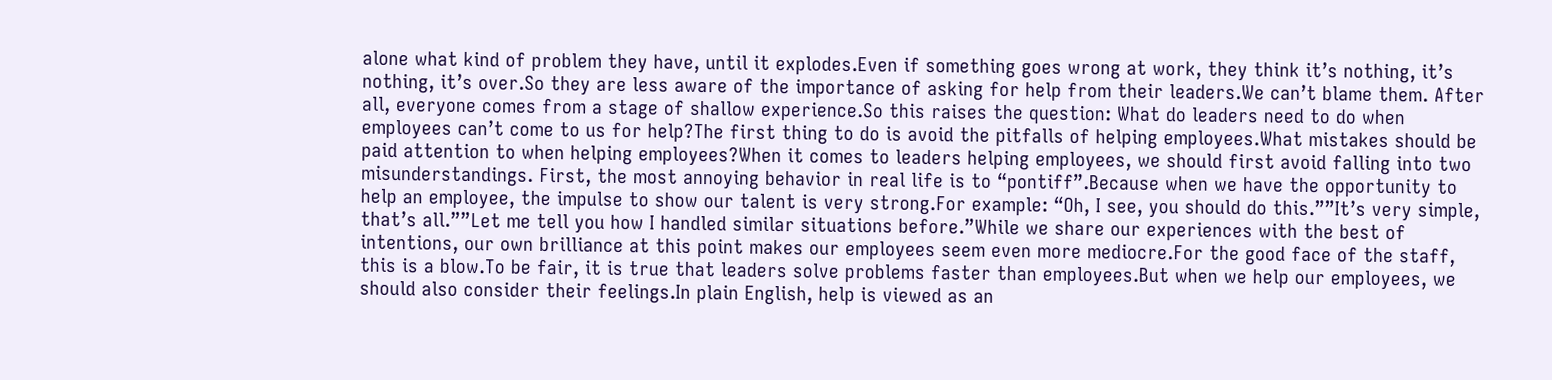alone what kind of problem they have, until it explodes.Even if something goes wrong at work, they think it’s nothing, it’s nothing, it’s over.So they are less aware of the importance of asking for help from their leaders.We can’t blame them. After all, everyone comes from a stage of shallow experience.So this raises the question: What do leaders need to do when employees can’t come to us for help?The first thing to do is avoid the pitfalls of helping employees.What mistakes should be paid attention to when helping employees?When it comes to leaders helping employees, we should first avoid falling into two misunderstandings. First, the most annoying behavior in real life is to “pontiff”.Because when we have the opportunity to help an employee, the impulse to show our talent is very strong.For example: “Oh, I see, you should do this.””It’s very simple, that’s all.””Let me tell you how I handled similar situations before.”While we share our experiences with the best of intentions, our own brilliance at this point makes our employees seem even more mediocre.For the good face of the staff, this is a blow.To be fair, it is true that leaders solve problems faster than employees.But when we help our employees, we should also consider their feelings.In plain English, help is viewed as an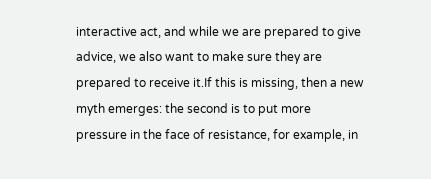interactive act, and while we are prepared to give advice, we also want to make sure they are prepared to receive it.If this is missing, then a new myth emerges: the second is to put more pressure in the face of resistance, for example, in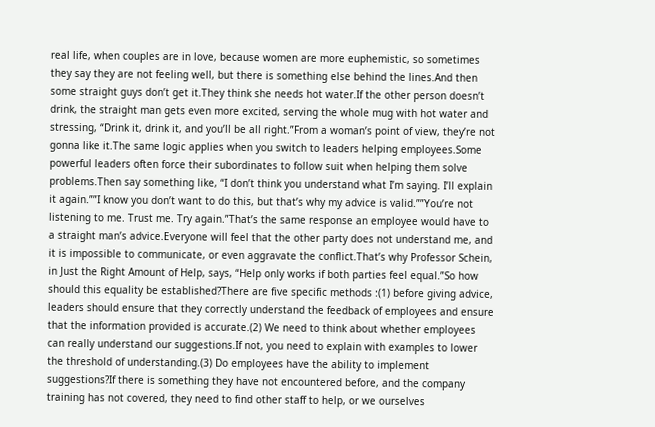real life, when couples are in love, because women are more euphemistic, so sometimes they say they are not feeling well, but there is something else behind the lines.And then some straight guys don’t get it.They think she needs hot water.If the other person doesn’t drink, the straight man gets even more excited, serving the whole mug with hot water and stressing, “Drink it, drink it, and you’ll be all right.”From a woman’s point of view, they’re not gonna like it.The same logic applies when you switch to leaders helping employees.Some powerful leaders often force their subordinates to follow suit when helping them solve problems.Then say something like, “I don’t think you understand what I’m saying. I’ll explain it again.””I know you don’t want to do this, but that’s why my advice is valid.””You’re not listening to me. Trust me. Try again.”That’s the same response an employee would have to a straight man’s advice.Everyone will feel that the other party does not understand me, and it is impossible to communicate, or even aggravate the conflict.That’s why Professor Schein, in Just the Right Amount of Help, says, “Help only works if both parties feel equal.”So how should this equality be established?There are five specific methods :(1) before giving advice, leaders should ensure that they correctly understand the feedback of employees and ensure that the information provided is accurate.(2) We need to think about whether employees can really understand our suggestions.If not, you need to explain with examples to lower the threshold of understanding.(3) Do employees have the ability to implement suggestions?If there is something they have not encountered before, and the company training has not covered, they need to find other staff to help, or we ourselves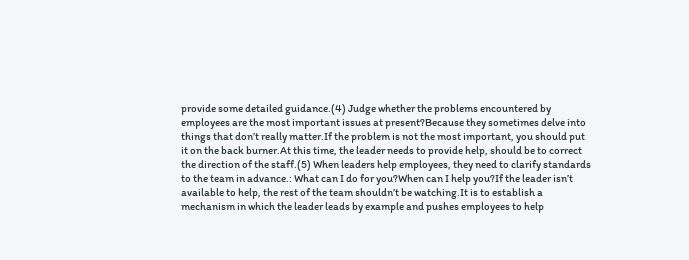provide some detailed guidance.(4) Judge whether the problems encountered by employees are the most important issues at present?Because they sometimes delve into things that don’t really matter.If the problem is not the most important, you should put it on the back burner.At this time, the leader needs to provide help, should be to correct the direction of the staff.(5) When leaders help employees, they need to clarify standards to the team in advance.: What can I do for you?When can I help you?If the leader isn’t available to help, the rest of the team shouldn’t be watching.It is to establish a mechanism in which the leader leads by example and pushes employees to help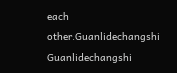each other.Guanlidechangshi Guanlidechangshi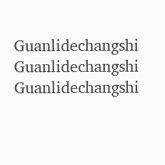Guanlidechangshi Guanlidechangshi Guanlidechangshi